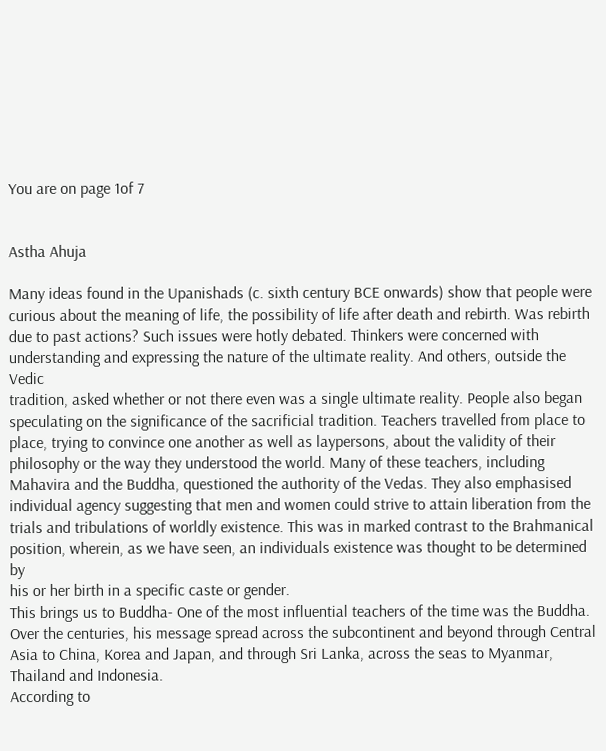You are on page 1of 7


Astha Ahuja

Many ideas found in the Upanishads (c. sixth century BCE onwards) show that people were
curious about the meaning of life, the possibility of life after death and rebirth. Was rebirth
due to past actions? Such issues were hotly debated. Thinkers were concerned with
understanding and expressing the nature of the ultimate reality. And others, outside the Vedic
tradition, asked whether or not there even was a single ultimate reality. People also began
speculating on the significance of the sacrificial tradition. Teachers travelled from place to
place, trying to convince one another as well as laypersons, about the validity of their
philosophy or the way they understood the world. Many of these teachers, including
Mahavira and the Buddha, questioned the authority of the Vedas. They also emphasised
individual agency suggesting that men and women could strive to attain liberation from the
trials and tribulations of worldly existence. This was in marked contrast to the Brahmanical
position, wherein, as we have seen, an individuals existence was thought to be determined by
his or her birth in a specific caste or gender.
This brings us to Buddha- One of the most influential teachers of the time was the Buddha.
Over the centuries, his message spread across the subcontinent and beyond through Central
Asia to China, Korea and Japan, and through Sri Lanka, across the seas to Myanmar,
Thailand and Indonesia.
According to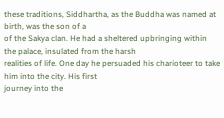these traditions, Siddhartha, as the Buddha was named at birth, was the son of a
of the Sakya clan. He had a sheltered upbringing within the palace, insulated from the harsh
realities of life. One day he persuaded his charioteer to take him into the city. His first
journey into the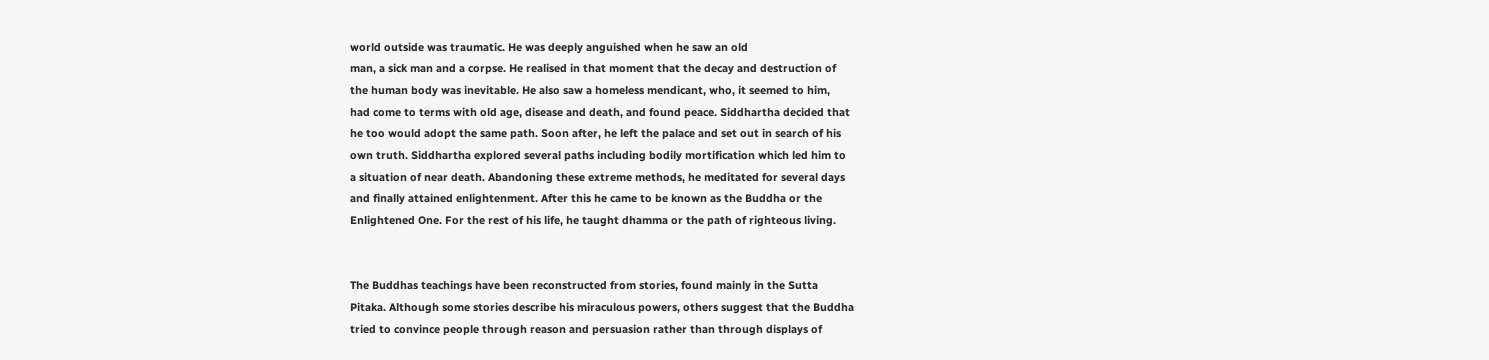world outside was traumatic. He was deeply anguished when he saw an old
man, a sick man and a corpse. He realised in that moment that the decay and destruction of
the human body was inevitable. He also saw a homeless mendicant, who, it seemed to him,
had come to terms with old age, disease and death, and found peace. Siddhartha decided that
he too would adopt the same path. Soon after, he left the palace and set out in search of his
own truth. Siddhartha explored several paths including bodily mortification which led him to
a situation of near death. Abandoning these extreme methods, he meditated for several days
and finally attained enlightenment. After this he came to be known as the Buddha or the
Enlightened One. For the rest of his life, he taught dhamma or the path of righteous living.


The Buddhas teachings have been reconstructed from stories, found mainly in the Sutta
Pitaka. Although some stories describe his miraculous powers, others suggest that the Buddha
tried to convince people through reason and persuasion rather than through displays of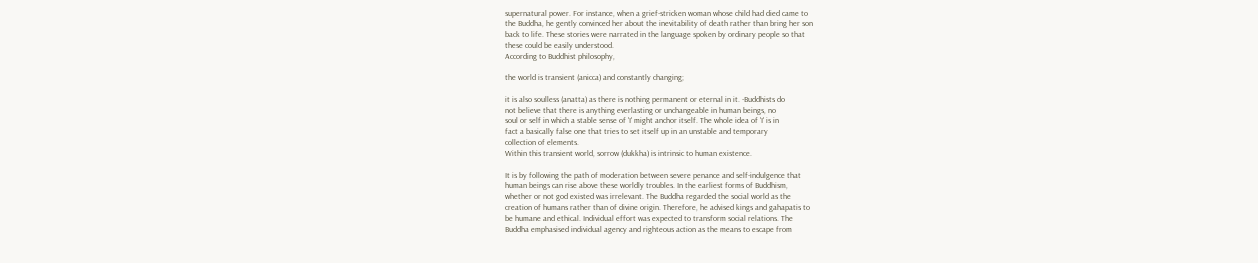supernatural power. For instance, when a grief-stricken woman whose child had died came to
the Buddha, he gently convinced her about the inevitability of death rather than bring her son
back to life. These stories were narrated in the language spoken by ordinary people so that
these could be easily understood.
According to Buddhist philosophy,

the world is transient (anicca) and constantly changing;

it is also soulless (anatta) as there is nothing permanent or eternal in it. -Buddhists do
not believe that there is anything everlasting or unchangeable in human beings, no
soul or self in which a stable sense of 'I' might anchor itself. The whole idea of 'I' is in
fact a basically false one that tries to set itself up in an unstable and temporary
collection of elements.
Within this transient world, sorrow (dukkha) is intrinsic to human existence.

It is by following the path of moderation between severe penance and self-indulgence that
human beings can rise above these worldly troubles. In the earliest forms of Buddhism,
whether or not god existed was irrelevant. The Buddha regarded the social world as the
creation of humans rather than of divine origin. Therefore, he advised kings and gahapatis to
be humane and ethical. Individual effort was expected to transform social relations. The
Buddha emphasised individual agency and righteous action as the means to escape from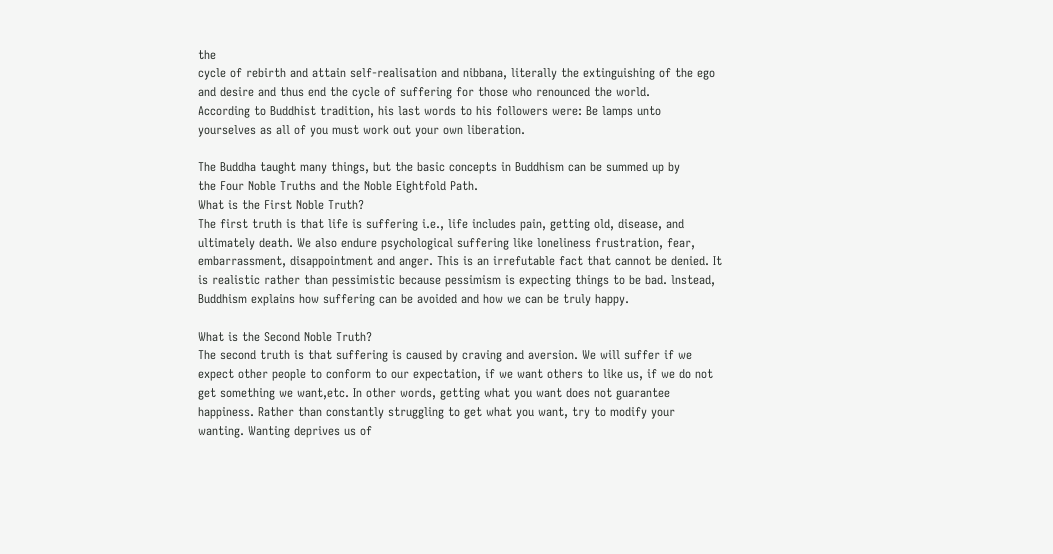the
cycle of rebirth and attain self-realisation and nibbana, literally the extinguishing of the ego
and desire and thus end the cycle of suffering for those who renounced the world.
According to Buddhist tradition, his last words to his followers were: Be lamps unto
yourselves as all of you must work out your own liberation.

The Buddha taught many things, but the basic concepts in Buddhism can be summed up by
the Four Noble Truths and the Noble Eightfold Path.
What is the First Noble Truth?
The first truth is that life is suffering i.e., life includes pain, getting old, disease, and
ultimately death. We also endure psychological suffering like loneliness frustration, fear,
embarrassment, disappointment and anger. This is an irrefutable fact that cannot be denied. It
is realistic rather than pessimistic because pessimism is expecting things to be bad. lnstead,
Buddhism explains how suffering can be avoided and how we can be truly happy.

What is the Second Noble Truth?
The second truth is that suffering is caused by craving and aversion. We will suffer if we
expect other people to conform to our expectation, if we want others to like us, if we do not
get something we want,etc. In other words, getting what you want does not guarantee
happiness. Rather than constantly struggling to get what you want, try to modify your
wanting. Wanting deprives us of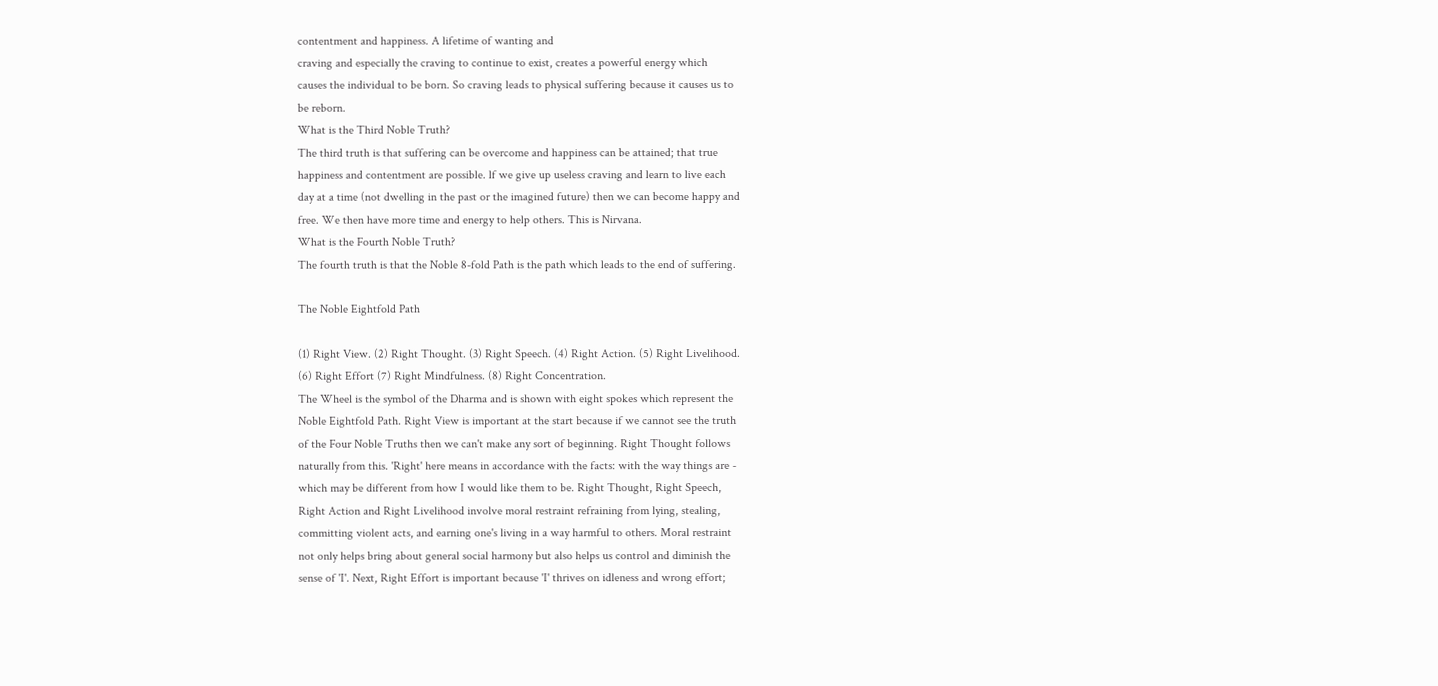contentment and happiness. A lifetime of wanting and
craving and especially the craving to continue to exist, creates a powerful energy which
causes the individual to be born. So craving leads to physical suffering because it causes us to
be reborn.
What is the Third Noble Truth?
The third truth is that suffering can be overcome and happiness can be attained; that true
happiness and contentment are possible. lf we give up useless craving and learn to live each
day at a time (not dwelling in the past or the imagined future) then we can become happy and
free. We then have more time and energy to help others. This is Nirvana.
What is the Fourth Noble Truth?
The fourth truth is that the Noble 8-fold Path is the path which leads to the end of suffering.

The Noble Eightfold Path

(1) Right View. (2) Right Thought. (3) Right Speech. (4) Right Action. (5) Right Livelihood.
(6) Right Effort (7) Right Mindfulness. (8) Right Concentration.
The Wheel is the symbol of the Dharma and is shown with eight spokes which represent the
Noble Eightfold Path. Right View is important at the start because if we cannot see the truth
of the Four Noble Truths then we can't make any sort of beginning. Right Thought follows
naturally from this. 'Right' here means in accordance with the facts: with the way things are -
which may be different from how I would like them to be. Right Thought, Right Speech,
Right Action and Right Livelihood involve moral restraint refraining from lying, stealing,
committing violent acts, and earning one's living in a way harmful to others. Moral restraint
not only helps bring about general social harmony but also helps us control and diminish the
sense of 'I'. Next, Right Effort is important because 'I' thrives on idleness and wrong effort;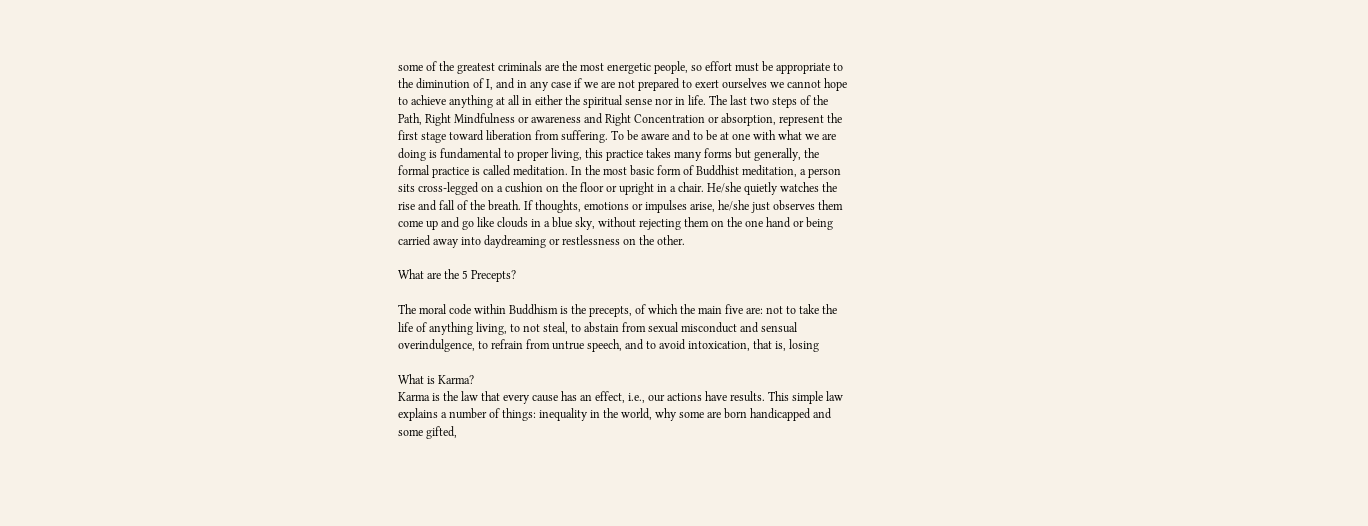some of the greatest criminals are the most energetic people, so effort must be appropriate to
the diminution of I, and in any case if we are not prepared to exert ourselves we cannot hope
to achieve anything at all in either the spiritual sense nor in life. The last two steps of the
Path, Right Mindfulness or awareness and Right Concentration or absorption, represent the
first stage toward liberation from suffering. To be aware and to be at one with what we are
doing is fundamental to proper living, this practice takes many forms but generally, the
formal practice is called meditation. In the most basic form of Buddhist meditation, a person
sits cross-legged on a cushion on the floor or upright in a chair. He/she quietly watches the
rise and fall of the breath. If thoughts, emotions or impulses arise, he/she just observes them
come up and go like clouds in a blue sky, without rejecting them on the one hand or being
carried away into daydreaming or restlessness on the other.

What are the 5 Precepts?

The moral code within Buddhism is the precepts, of which the main five are: not to take the
life of anything living, to not steal, to abstain from sexual misconduct and sensual
overindulgence, to refrain from untrue speech, and to avoid intoxication, that is, losing

What is Karma?
Karma is the law that every cause has an effect, i.e., our actions have results. This simple law
explains a number of things: inequality in the world, why some are born handicapped and
some gifted,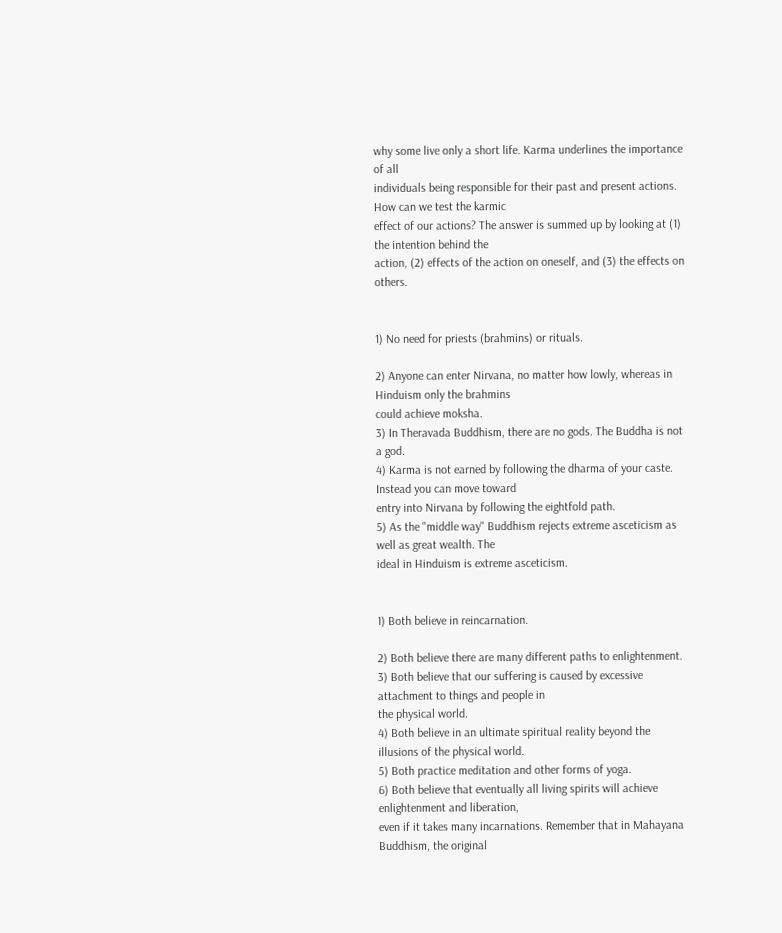why some live only a short life. Karma underlines the importance of all
individuals being responsible for their past and present actions. How can we test the karmic
effect of our actions? The answer is summed up by looking at (1) the intention behind the
action, (2) effects of the action on oneself, and (3) the effects on others.


1) No need for priests (brahmins) or rituals.

2) Anyone can enter Nirvana, no matter how lowly, whereas in Hinduism only the brahmins
could achieve moksha.
3) In Theravada Buddhism, there are no gods. The Buddha is not a god.
4) Karma is not earned by following the dharma of your caste. Instead you can move toward
entry into Nirvana by following the eightfold path.
5) As the "middle way" Buddhism rejects extreme asceticism as well as great wealth. The
ideal in Hinduism is extreme asceticism.


1) Both believe in reincarnation.

2) Both believe there are many different paths to enlightenment.
3) Both believe that our suffering is caused by excessive attachment to things and people in
the physical world.
4) Both believe in an ultimate spiritual reality beyond the illusions of the physical world.
5) Both practice meditation and other forms of yoga.
6) Both believe that eventually all living spirits will achieve enlightenment and liberation,
even if it takes many incarnations. Remember that in Mahayana Buddhism, the original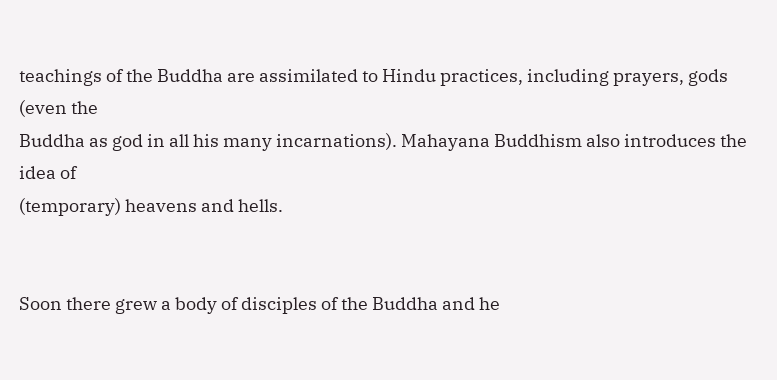teachings of the Buddha are assimilated to Hindu practices, including prayers, gods (even the
Buddha as god in all his many incarnations). Mahayana Buddhism also introduces the idea of
(temporary) heavens and hells.


Soon there grew a body of disciples of the Buddha and he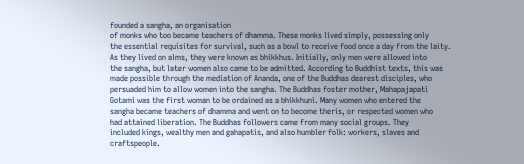founded a sangha, an organisation
of monks who too became teachers of dhamma. These monks lived simply, possessing only
the essential requisites for survival, such as a bowl to receive food once a day from the laity.
As they lived on alms, they were known as bhikkhus. Initially, only men were allowed into
the sangha, but later women also came to be admitted. According to Buddhist texts, this was
made possible through the mediation of Ananda, one of the Buddhas dearest disciples, who
persuaded him to allow women into the sangha. The Buddhas foster mother, Mahapajapati
Gotami was the first woman to be ordained as a bhikkhuni. Many women who entered the
sangha became teachers of dhamma and went on to become theris, or respected women who
had attained liberation. The Buddhas followers came from many social groups. They
included kings, wealthy men and gahapatis, and also humbler folk: workers, slaves and
craftspeople.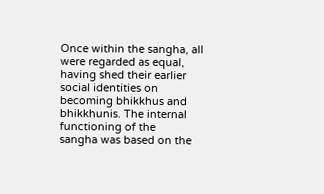Once within the sangha, all were regarded as equal, having shed their earlier
social identities on becoming bhikkhus and bhikkhunis. The internal functioning of the
sangha was based on the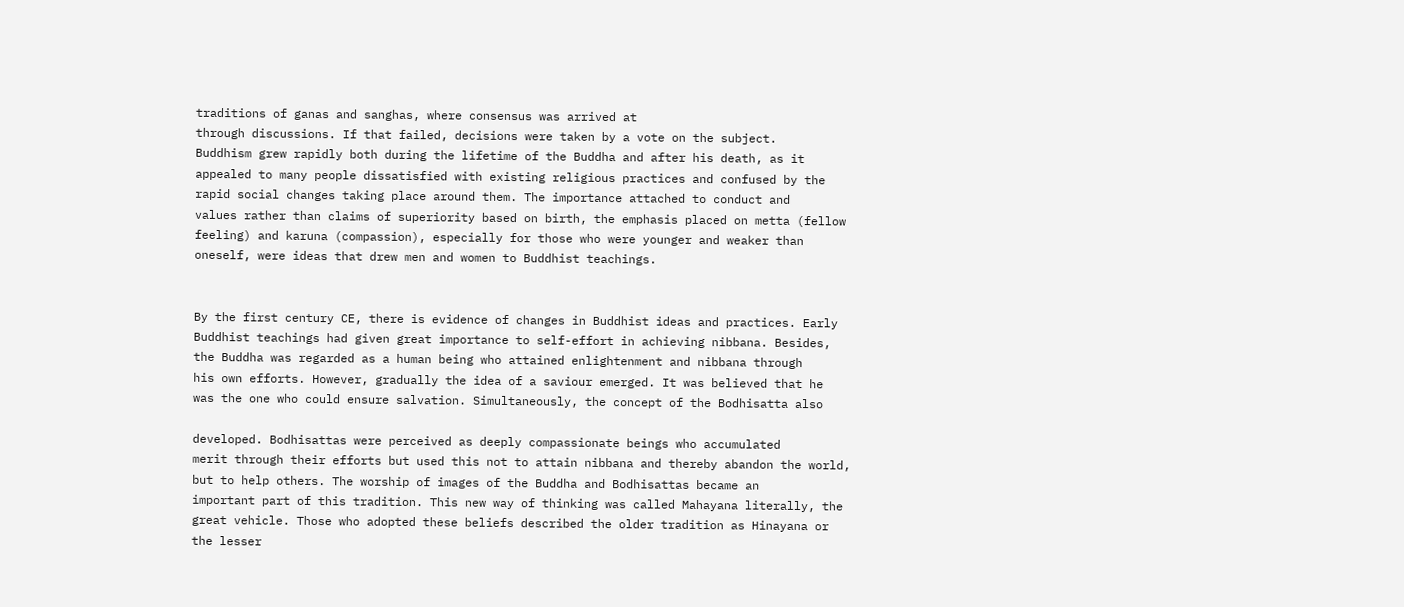traditions of ganas and sanghas, where consensus was arrived at
through discussions. If that failed, decisions were taken by a vote on the subject.
Buddhism grew rapidly both during the lifetime of the Buddha and after his death, as it
appealed to many people dissatisfied with existing religious practices and confused by the
rapid social changes taking place around them. The importance attached to conduct and
values rather than claims of superiority based on birth, the emphasis placed on metta (fellow
feeling) and karuna (compassion), especially for those who were younger and weaker than
oneself, were ideas that drew men and women to Buddhist teachings.


By the first century CE, there is evidence of changes in Buddhist ideas and practices. Early
Buddhist teachings had given great importance to self-effort in achieving nibbana. Besides,
the Buddha was regarded as a human being who attained enlightenment and nibbana through
his own efforts. However, gradually the idea of a saviour emerged. It was believed that he
was the one who could ensure salvation. Simultaneously, the concept of the Bodhisatta also

developed. Bodhisattas were perceived as deeply compassionate beings who accumulated
merit through their efforts but used this not to attain nibbana and thereby abandon the world,
but to help others. The worship of images of the Buddha and Bodhisattas became an
important part of this tradition. This new way of thinking was called Mahayana literally, the
great vehicle. Those who adopted these beliefs described the older tradition as Hinayana or
the lesser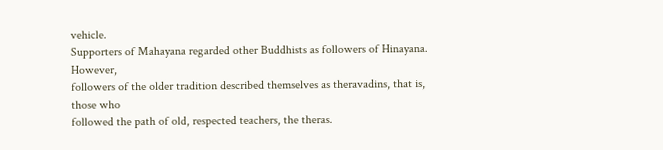vehicle.
Supporters of Mahayana regarded other Buddhists as followers of Hinayana. However,
followers of the older tradition described themselves as theravadins, that is, those who
followed the path of old, respected teachers, the theras.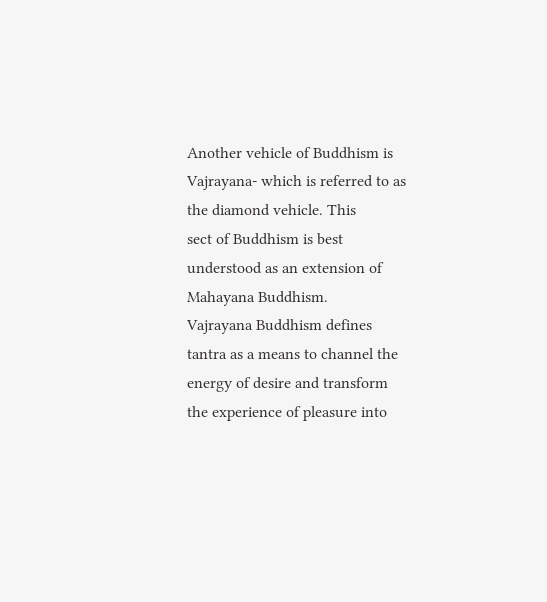Another vehicle of Buddhism is Vajrayana- which is referred to as the diamond vehicle. This
sect of Buddhism is best understood as an extension of Mahayana Buddhism.
Vajrayana Buddhism defines tantra as a means to channel the energy of desire and transform
the experience of pleasure into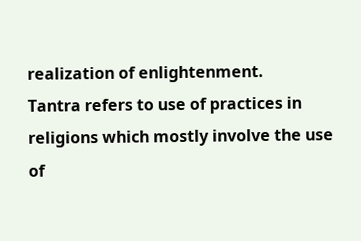realization of enlightenment.
Tantra refers to use of practices in religions which mostly involve the use of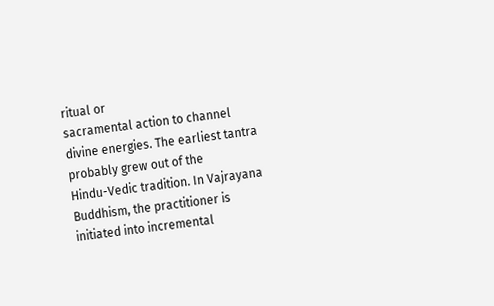ritual or
sacramental action to channel divine energies. The earliest tantra probably grew out of the
Hindu-Vedic tradition. In Vajrayana Buddhism, the practitioner is initiated into incremental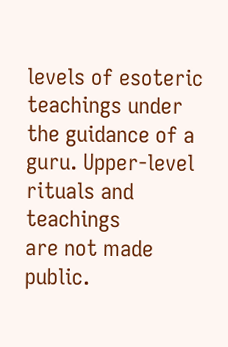levels of esoteric teachings under the guidance of a guru. Upper-level rituals and teachings
are not made public.